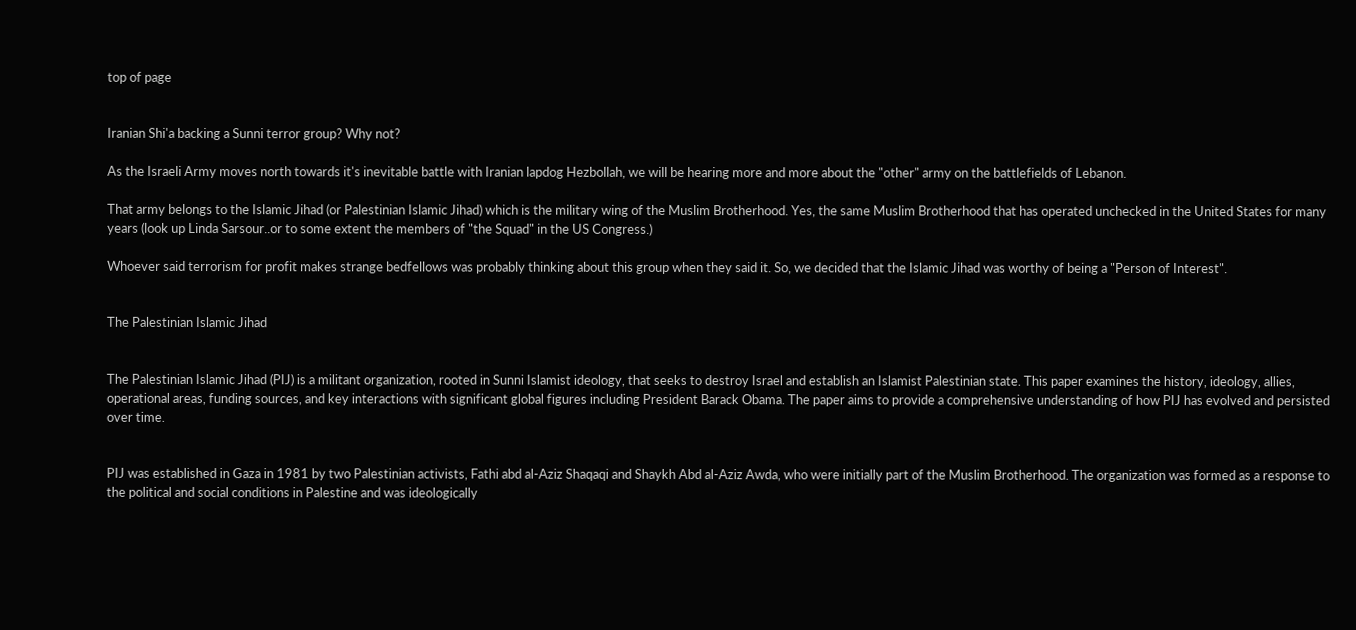top of page


Iranian Shi'a backing a Sunni terror group? Why not?

As the Israeli Army moves north towards it's inevitable battle with Iranian lapdog Hezbollah, we will be hearing more and more about the "other" army on the battlefields of Lebanon.

That army belongs to the Islamic Jihad (or Palestinian Islamic Jihad) which is the military wing of the Muslim Brotherhood. Yes, the same Muslim Brotherhood that has operated unchecked in the United States for many years (look up Linda Sarsour..or to some extent the members of "the Squad" in the US Congress.)

Whoever said terrorism for profit makes strange bedfellows was probably thinking about this group when they said it. So, we decided that the Islamic Jihad was worthy of being a "Person of Interest".


The Palestinian Islamic Jihad


The Palestinian Islamic Jihad (PIJ) is a militant organization, rooted in Sunni Islamist ideology, that seeks to destroy Israel and establish an Islamist Palestinian state. This paper examines the history, ideology, allies, operational areas, funding sources, and key interactions with significant global figures including President Barack Obama. The paper aims to provide a comprehensive understanding of how PIJ has evolved and persisted over time.


PIJ was established in Gaza in 1981 by two Palestinian activists, Fathi abd al-Aziz Shaqaqi and Shaykh Abd al-Aziz Awda, who were initially part of the Muslim Brotherhood. The organization was formed as a response to the political and social conditions in Palestine and was ideologically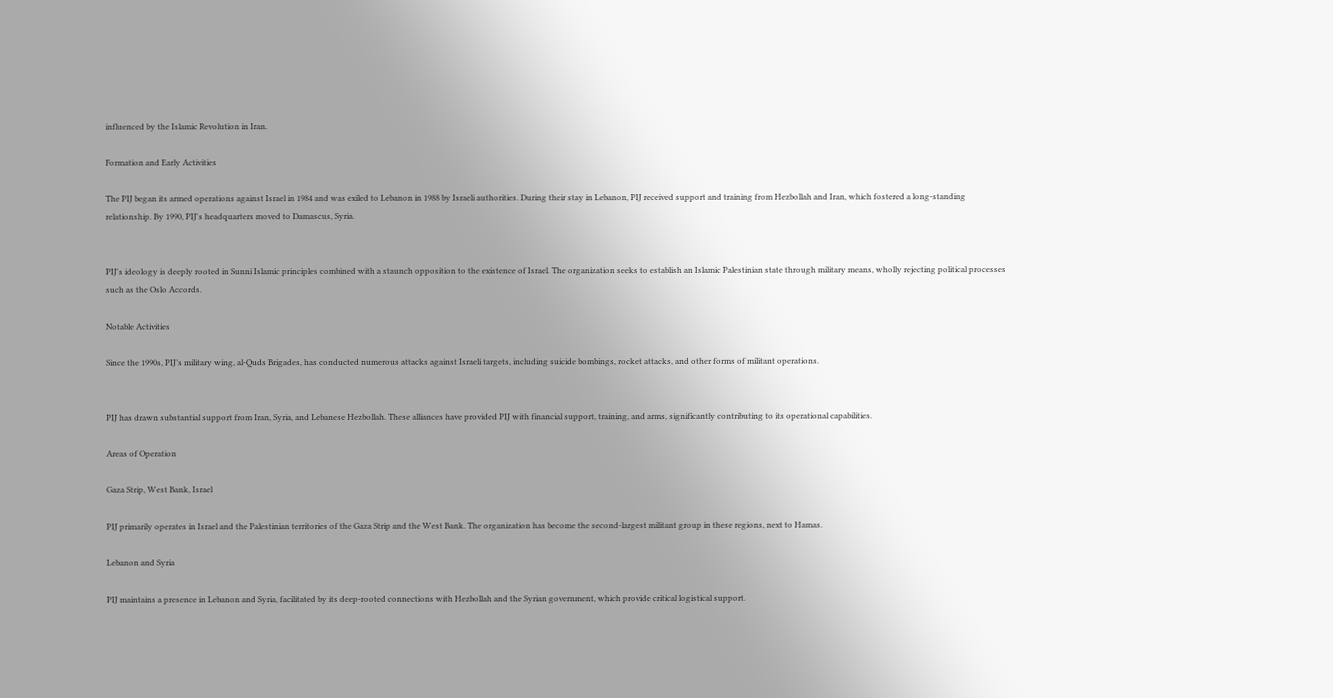influenced by the Islamic Revolution in Iran.

Formation and Early Activities

The PIJ began its armed operations against Israel in 1984 and was exiled to Lebanon in 1988 by Israeli authorities. During their stay in Lebanon, PIJ received support and training from Hezbollah and Iran, which fostered a long-standing relationship. By 1990, PIJ's headquarters moved to Damascus, Syria.


PIJ's ideology is deeply rooted in Sunni Islamic principles combined with a staunch opposition to the existence of Israel. The organization seeks to establish an Islamic Palestinian state through military means, wholly rejecting political processes such as the Oslo Accords.

Notable Activities

Since the 1990s, PIJ’s military wing, al-Quds Brigades, has conducted numerous attacks against Israeli targets, including suicide bombings, rocket attacks, and other forms of militant operations.


PIJ has drawn substantial support from Iran, Syria, and Lebanese Hezbollah. These alliances have provided PIJ with financial support, training, and arms, significantly contributing to its operational capabilities.

Areas of Operation

Gaza Strip, West Bank, Israel

PIJ primarily operates in Israel and the Palestinian territories of the Gaza Strip and the West Bank. The organization has become the second-largest militant group in these regions, next to Hamas.

Lebanon and Syria

PIJ maintains a presence in Lebanon and Syria, facilitated by its deep-rooted connections with Hezbollah and the Syrian government, which provide critical logistical support.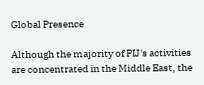Global Presence

Although the majority of PIJ's activities are concentrated in the Middle East, the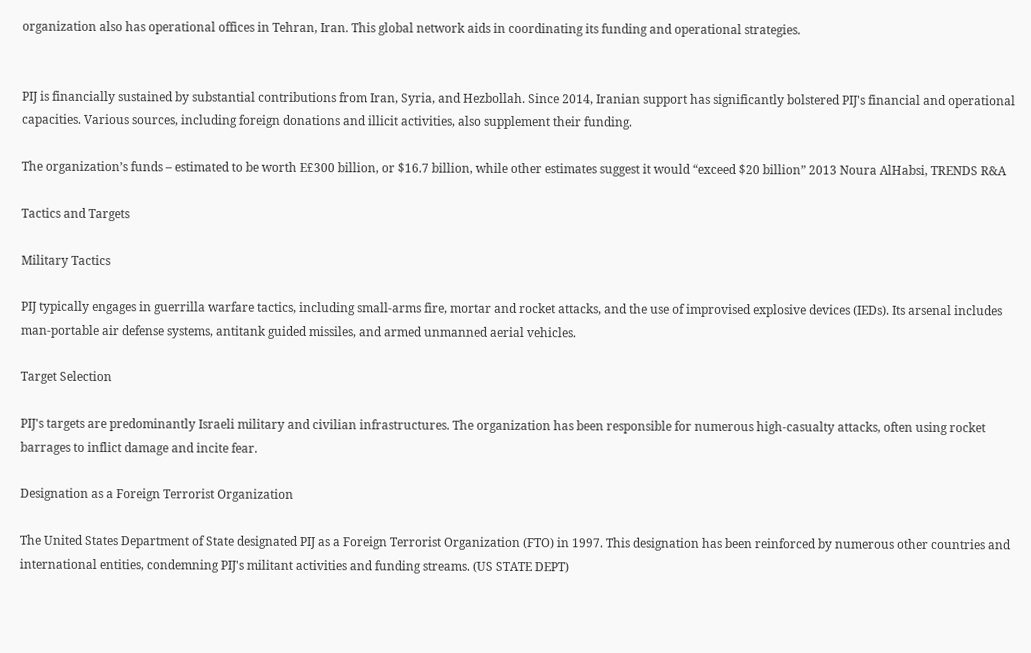organization also has operational offices in Tehran, Iran. This global network aids in coordinating its funding and operational strategies.


PIJ is financially sustained by substantial contributions from Iran, Syria, and Hezbollah. Since 2014, Iranian support has significantly bolstered PIJ's financial and operational capacities. Various sources, including foreign donations and illicit activities, also supplement their funding.

The organization’s funds – estimated to be worth E£300 billion, or $16.7 billion, while other estimates suggest it would “exceed $20 billion” 2013 Noura AlHabsi, TRENDS R&A

Tactics and Targets

Military Tactics

PIJ typically engages in guerrilla warfare tactics, including small-arms fire, mortar and rocket attacks, and the use of improvised explosive devices (IEDs). Its arsenal includes man-portable air defense systems, antitank guided missiles, and armed unmanned aerial vehicles.

Target Selection

PIJ's targets are predominantly Israeli military and civilian infrastructures. The organization has been responsible for numerous high-casualty attacks, often using rocket barrages to inflict damage and incite fear.

Designation as a Foreign Terrorist Organization

The United States Department of State designated PIJ as a Foreign Terrorist Organization (FTO) in 1997. This designation has been reinforced by numerous other countries and international entities, condemning PIJ's militant activities and funding streams. (US STATE DEPT)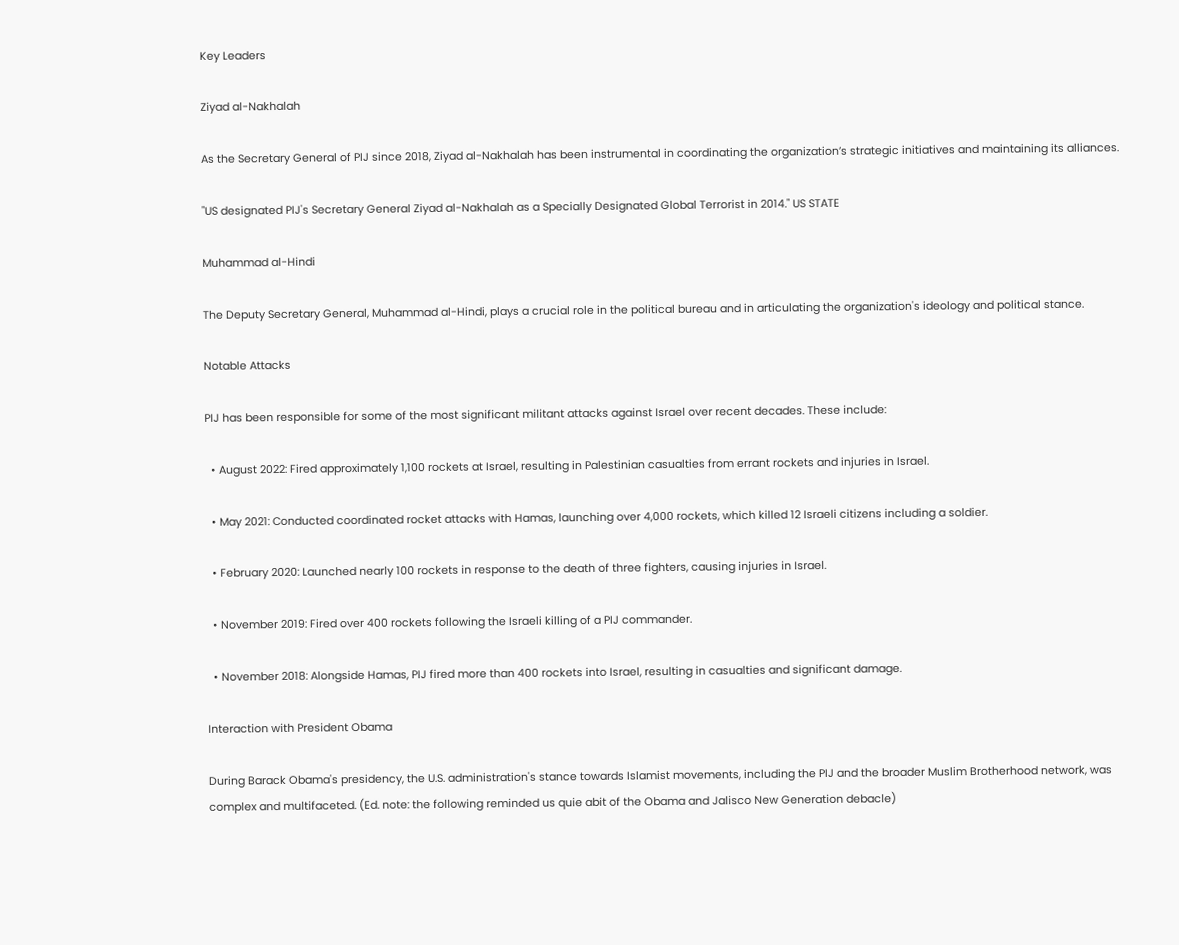Key Leaders

Ziyad al-Nakhalah

As the Secretary General of PIJ since 2018, Ziyad al-Nakhalah has been instrumental in coordinating the organization’s strategic initiatives and maintaining its alliances.

"US designated PIJ's Secretary General Ziyad al-Nakhalah as a Specially Designated Global Terrorist in 2014." US STATE

Muhammad al-Hindi

The Deputy Secretary General, Muhammad al-Hindi, plays a crucial role in the political bureau and in articulating the organization's ideology and political stance.

Notable Attacks

PIJ has been responsible for some of the most significant militant attacks against Israel over recent decades. These include:

  • August 2022: Fired approximately 1,100 rockets at Israel, resulting in Palestinian casualties from errant rockets and injuries in Israel.

  • May 2021: Conducted coordinated rocket attacks with Hamas, launching over 4,000 rockets, which killed 12 Israeli citizens including a soldier.

  • February 2020: Launched nearly 100 rockets in response to the death of three fighters, causing injuries in Israel.

  • November 2019: Fired over 400 rockets following the Israeli killing of a PIJ commander.

  • November 2018: Alongside Hamas, PIJ fired more than 400 rockets into Israel, resulting in casualties and significant damage.

Interaction with President Obama

During Barack Obama's presidency, the U.S. administration's stance towards Islamist movements, including the PIJ and the broader Muslim Brotherhood network, was complex and multifaceted. (Ed. note: the following reminded us quie abit of the Obama and Jalisco New Generation debacle)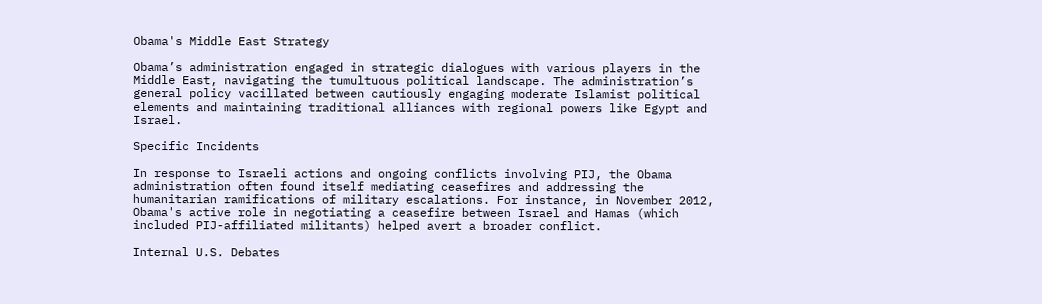Obama's Middle East Strategy

Obama’s administration engaged in strategic dialogues with various players in the Middle East, navigating the tumultuous political landscape. The administration’s general policy vacillated between cautiously engaging moderate Islamist political elements and maintaining traditional alliances with regional powers like Egypt and Israel.

Specific Incidents

In response to Israeli actions and ongoing conflicts involving PIJ, the Obama administration often found itself mediating ceasefires and addressing the humanitarian ramifications of military escalations. For instance, in November 2012, Obama's active role in negotiating a ceasefire between Israel and Hamas (which included PIJ-affiliated militants) helped avert a broader conflict.

Internal U.S. Debates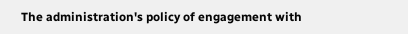The administration's policy of engagement with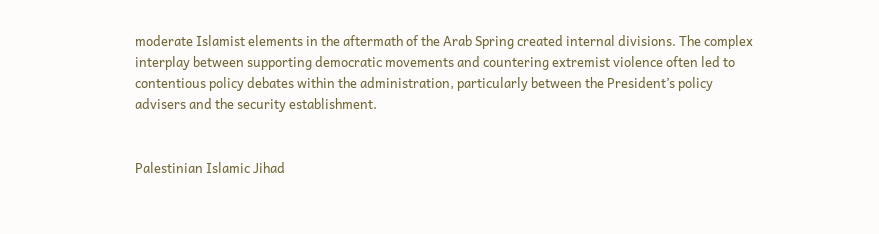moderate Islamist elements in the aftermath of the Arab Spring created internal divisions. The complex interplay between supporting democratic movements and countering extremist violence often led to contentious policy debates within the administration, particularly between the President’s policy advisers and the security establishment.


Palestinian Islamic Jihad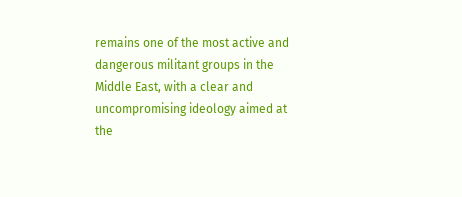remains one of the most active and dangerous militant groups in the Middle East, with a clear and uncompromising ideology aimed at the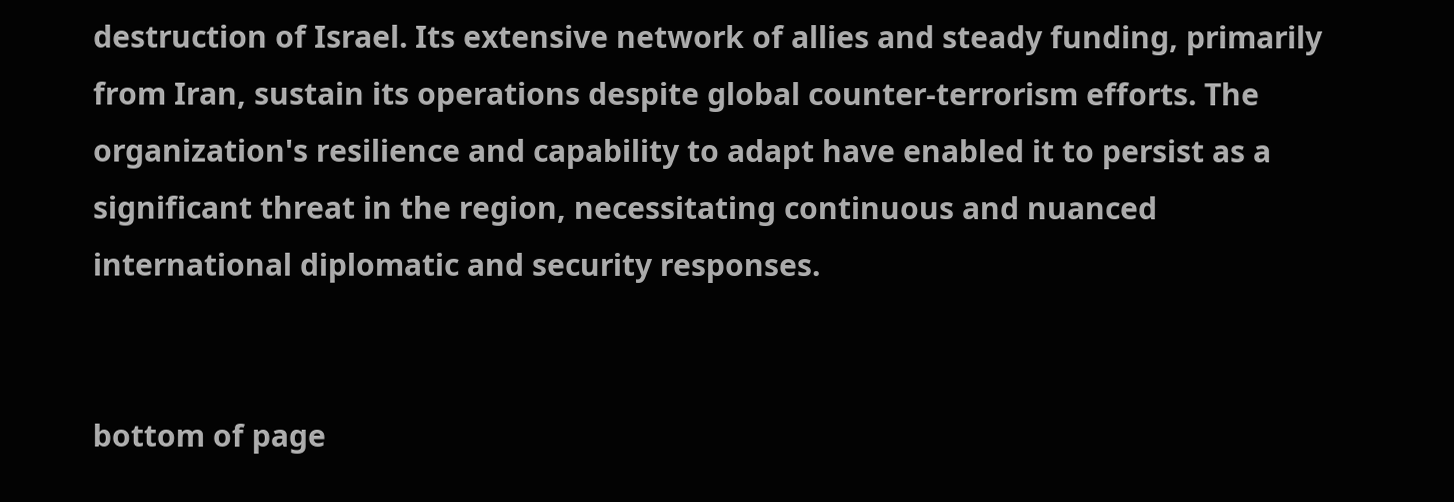destruction of Israel. Its extensive network of allies and steady funding, primarily from Iran, sustain its operations despite global counter-terrorism efforts. The organization's resilience and capability to adapt have enabled it to persist as a significant threat in the region, necessitating continuous and nuanced international diplomatic and security responses.


bottom of page